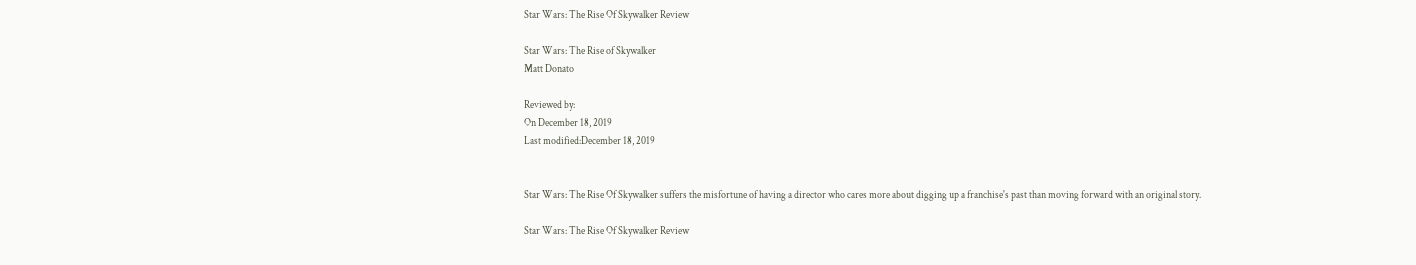Star Wars: The Rise Of Skywalker Review

Star Wars: The Rise of Skywalker
Matt Donato

Reviewed by:
On December 18, 2019
Last modified:December 18, 2019


Star Wars: The Rise Of Skywalker suffers the misfortune of having a director who cares more about digging up a franchise's past than moving forward with an original story.

Star Wars: The Rise Of Skywalker Review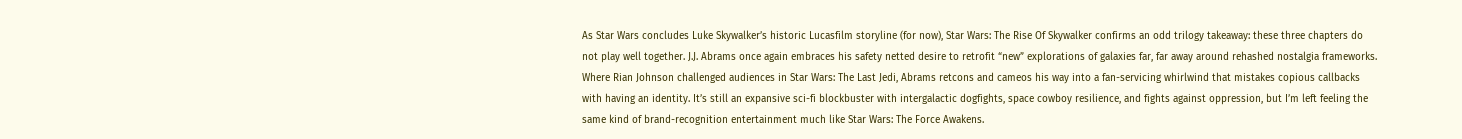As Star Wars concludes Luke Skywalker’s historic Lucasfilm storyline (for now), Star Wars: The Rise Of Skywalker confirms an odd trilogy takeaway: these three chapters do not play well together. J.J. Abrams once again embraces his safety netted desire to retrofit “new” explorations of galaxies far, far away around rehashed nostalgia frameworks. Where Rian Johnson challenged audiences in Star Wars: The Last Jedi, Abrams retcons and cameos his way into a fan-servicing whirlwind that mistakes copious callbacks with having an identity. It’s still an expansive sci-fi blockbuster with intergalactic dogfights, space cowboy resilience, and fights against oppression, but I’m left feeling the same kind of brand-recognition entertainment much like Star Wars: The Force Awakens.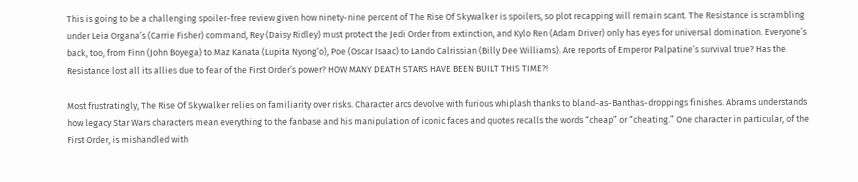This is going to be a challenging spoiler-free review given how ninety-nine percent of The Rise Of Skywalker is spoilers, so plot recapping will remain scant. The Resistance is scrambling under Leia Organa’s (Carrie Fisher) command, Rey (Daisy Ridley) must protect the Jedi Order from extinction, and Kylo Ren (Adam Driver) only has eyes for universal domination. Everyone’s back, too, from Finn (John Boyega) to Maz Kanata (Lupita Nyong’o), Poe (Oscar Isaac) to Lando Calrissian (Billy Dee Williams). Are reports of Emperor Palpatine’s survival true? Has the Resistance lost all its allies due to fear of the First Order’s power? HOW MANY DEATH STARS HAVE BEEN BUILT THIS TIME?!

Most frustratingly, The Rise Of Skywalker relies on familiarity over risks. Character arcs devolve with furious whiplash thanks to bland-as-Banthas-droppings finishes. Abrams understands how legacy Star Wars characters mean everything to the fanbase and his manipulation of iconic faces and quotes recalls the words “cheap” or “cheating.” One character in particular, of the First Order, is mishandled with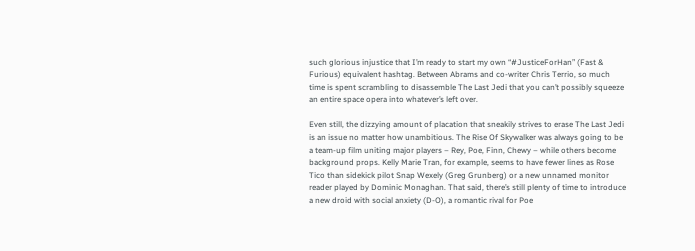such glorious injustice that I’m ready to start my own “#JusticeForHan” (Fast & Furious) equivalent hashtag. Between Abrams and co-writer Chris Terrio, so much time is spent scrambling to disassemble The Last Jedi that you can’t possibly squeeze an entire space opera into whatever’s left over.

Even still, the dizzying amount of placation that sneakily strives to erase The Last Jedi is an issue no matter how unambitious. The Rise Of Skywalker was always going to be a team-up film uniting major players – Rey, Poe, Finn, Chewy – while others become background props. Kelly Marie Tran, for example, seems to have fewer lines as Rose Tico than sidekick pilot Snap Wexely (Greg Grunberg) or a new unnamed monitor reader played by Dominic Monaghan. That said, there’s still plenty of time to introduce a new droid with social anxiety (D-O), a romantic rival for Poe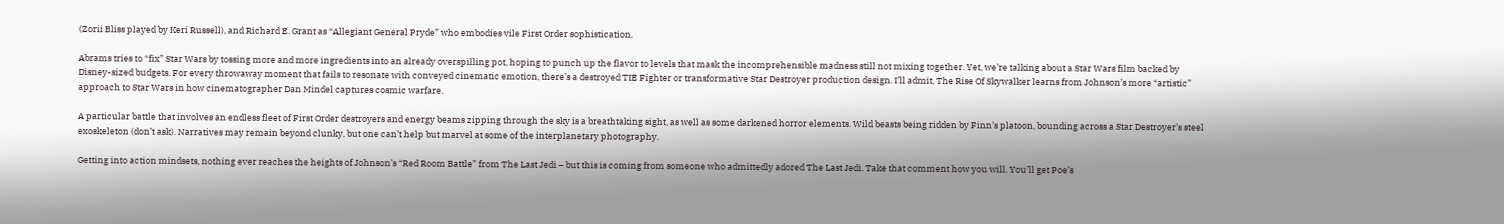(Zorii Bliss played by Keri Russell), and Richard E. Grant as “Allegiant General Pryde” who embodies vile First Order sophistication.

Abrams tries to “fix” Star Wars by tossing more and more ingredients into an already overspilling pot, hoping to punch up the flavor to levels that mask the incomprehensible madness still not mixing together. Yet, we’re talking about a Star Wars film backed by Disney-sized budgets. For every throwaway moment that fails to resonate with conveyed cinematic emotion, there’s a destroyed TIE Fighter or transformative Star Destroyer production design. I’ll admit, The Rise Of Skywalker learns from Johnson’s more “artistic” approach to Star Wars in how cinematographer Dan Mindel captures cosmic warfare.

A particular battle that involves an endless fleet of First Order destroyers and energy beams zipping through the sky is a breathtaking sight, as well as some darkened horror elements. Wild beasts being ridden by Finn’s platoon, bounding across a Star Destroyer’s steel exoskeleton (don’t ask). Narratives may remain beyond clunky, but one can’t help but marvel at some of the interplanetary photography.

Getting into action mindsets, nothing ever reaches the heights of Johnson’s “Red Room Battle” from The Last Jedi – but this is coming from someone who admittedly adored The Last Jedi. Take that comment how you will. You’ll get Poe’s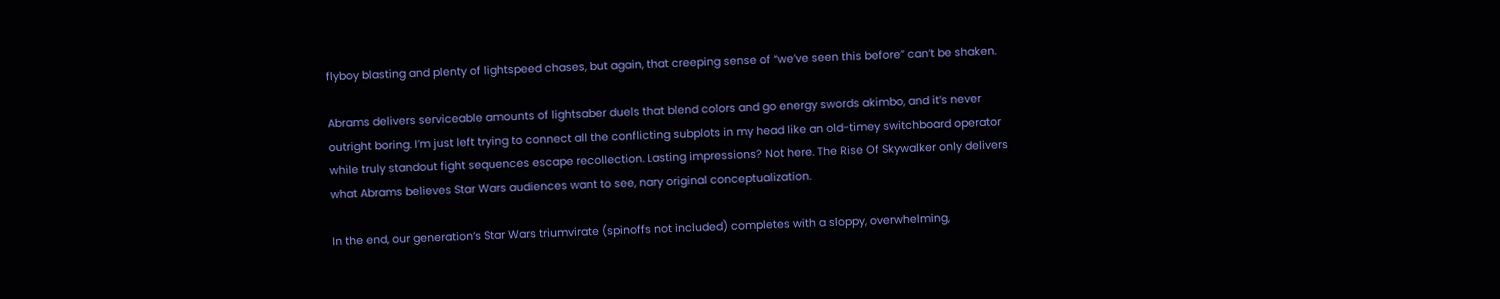flyboy blasting and plenty of lightspeed chases, but again, that creeping sense of “we’ve seen this before” can’t be shaken.

Abrams delivers serviceable amounts of lightsaber duels that blend colors and go energy swords akimbo, and it’s never outright boring. I’m just left trying to connect all the conflicting subplots in my head like an old-timey switchboard operator while truly standout fight sequences escape recollection. Lasting impressions? Not here. The Rise Of Skywalker only delivers what Abrams believes Star Wars audiences want to see, nary original conceptualization.

In the end, our generation’s Star Wars triumvirate (spinoffs not included) completes with a sloppy, overwhelming,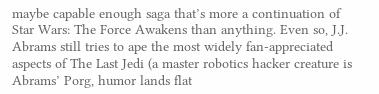maybe capable enough saga that’s more a continuation of Star Wars: The Force Awakens than anything. Even so, J.J. Abrams still tries to ape the most widely fan-appreciated aspects of The Last Jedi (a master robotics hacker creature is Abrams’ Porg, humor lands flat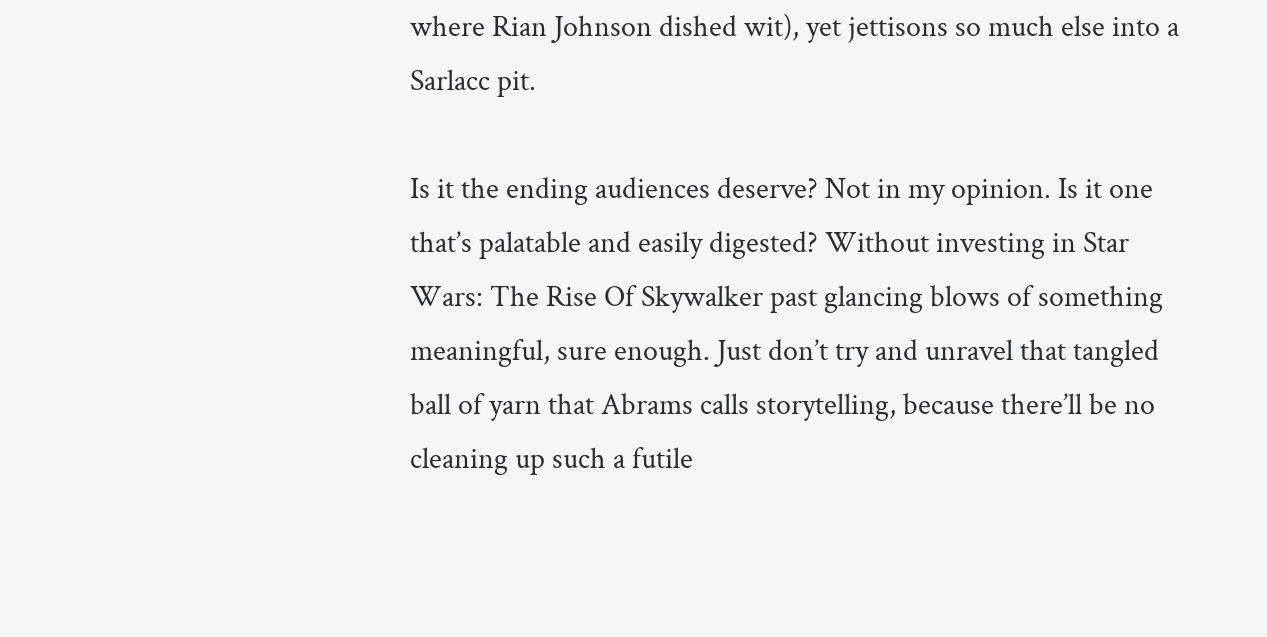where Rian Johnson dished wit), yet jettisons so much else into a Sarlacc pit.

Is it the ending audiences deserve? Not in my opinion. Is it one that’s palatable and easily digested? Without investing in Star Wars: The Rise Of Skywalker past glancing blows of something meaningful, sure enough. Just don’t try and unravel that tangled ball of yarn that Abrams calls storytelling, because there’ll be no cleaning up such a futile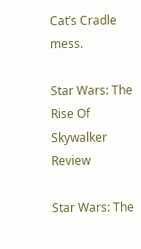Cat’s Cradle mess.

Star Wars: The Rise Of Skywalker Review

Star Wars: The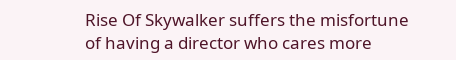Rise Of Skywalker suffers the misfortune of having a director who cares more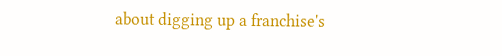about digging up a franchise's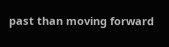past than moving forward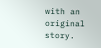with an original story.